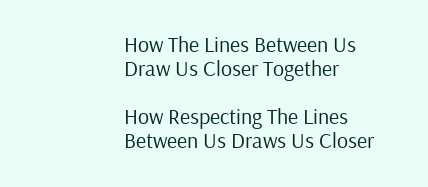How The Lines Between Us Draw Us Closer Together

How Respecting The Lines Between Us Draws Us Closer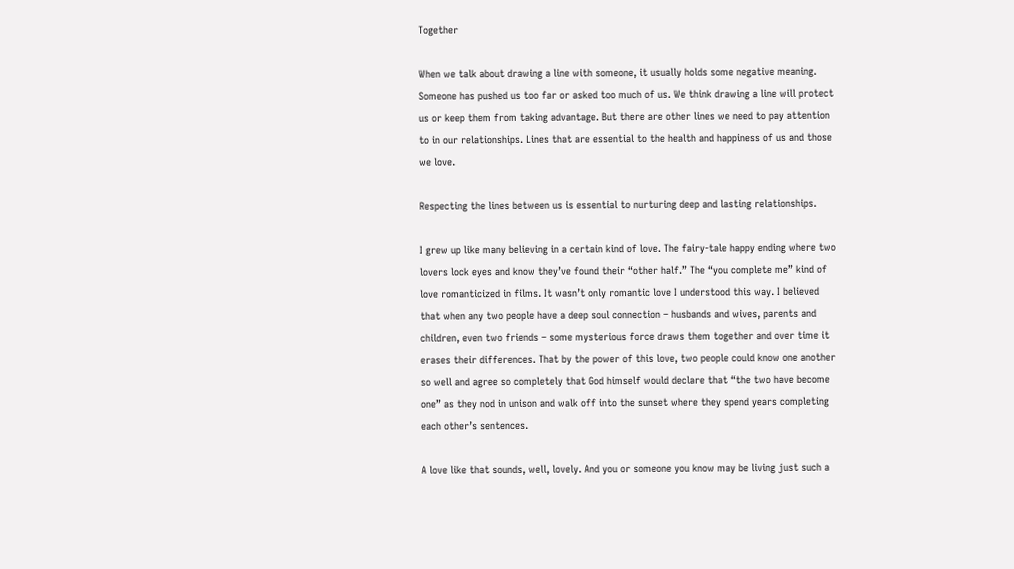Together

When we talk about drawing a line with someone, it usually holds some negative meaning. Someone has pushed us too far or asked too much of us. We think drawing a line will protect us or keep them from taking advantage. But there are other lines we need to pay attention to in our relationships. Lines that are essential to the health and happiness of us and those we love.

Respecting the lines between us is essential to nurturing deep and lasting relationships.

I grew up like many believing in a certain kind of love. The fairy-tale happy ending where two lovers lock eyes and know they’ve found their “other half.” The “you complete me” kind of love romanticized in films. It wasn’t only romantic love I understood this way. I believed that when any two people have a deep soul connection – husbands and wives, parents and children, even two friends – some mysterious force draws them together and over time it erases their differences. That by the power of this love, two people could know one another so well and agree so completely that God himself would declare that “the two have become one” as they nod in unison and walk off into the sunset where they spend years completing each other’s sentences.

A love like that sounds, well, lovely. And you or someone you know may be living just such a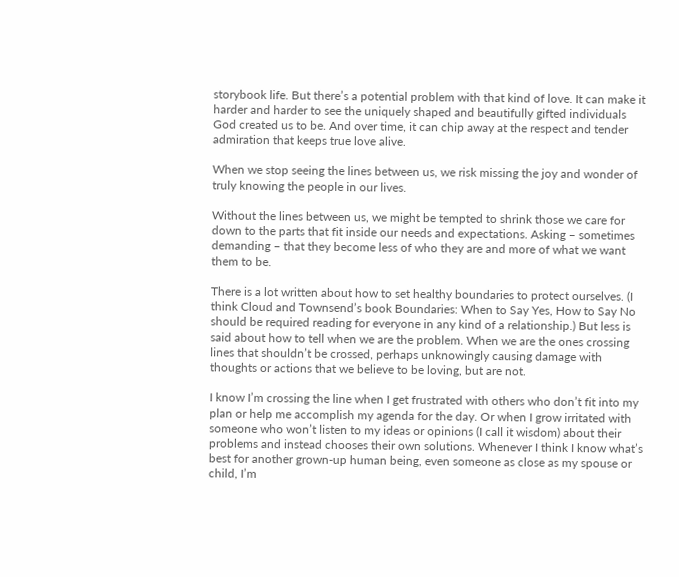storybook life. But there’s a potential problem with that kind of love. It can make it harder and harder to see the uniquely shaped and beautifully gifted individuals God created us to be. And over time, it can chip away at the respect and tender admiration that keeps true love alive.

When we stop seeing the lines between us, we risk missing the joy and wonder of truly knowing the people in our lives.

Without the lines between us, we might be tempted to shrink those we care for down to the parts that fit inside our needs and expectations. Asking – sometimes demanding – that they become less of who they are and more of what we want them to be.

There is a lot written about how to set healthy boundaries to protect ourselves. (I think Cloud and Townsend’s book Boundaries: When to Say Yes, How to Say No should be required reading for everyone in any kind of a relationship.) But less is said about how to tell when we are the problem. When we are the ones crossing lines that shouldn’t be crossed, perhaps unknowingly causing damage with thoughts or actions that we believe to be loving, but are not.

I know I’m crossing the line when I get frustrated with others who don’t fit into my plan or help me accomplish my agenda for the day. Or when I grow irritated with someone who won’t listen to my ideas or opinions (I call it wisdom) about their problems and instead chooses their own solutions. Whenever I think I know what’s best for another grown-up human being, even someone as close as my spouse or child, I’m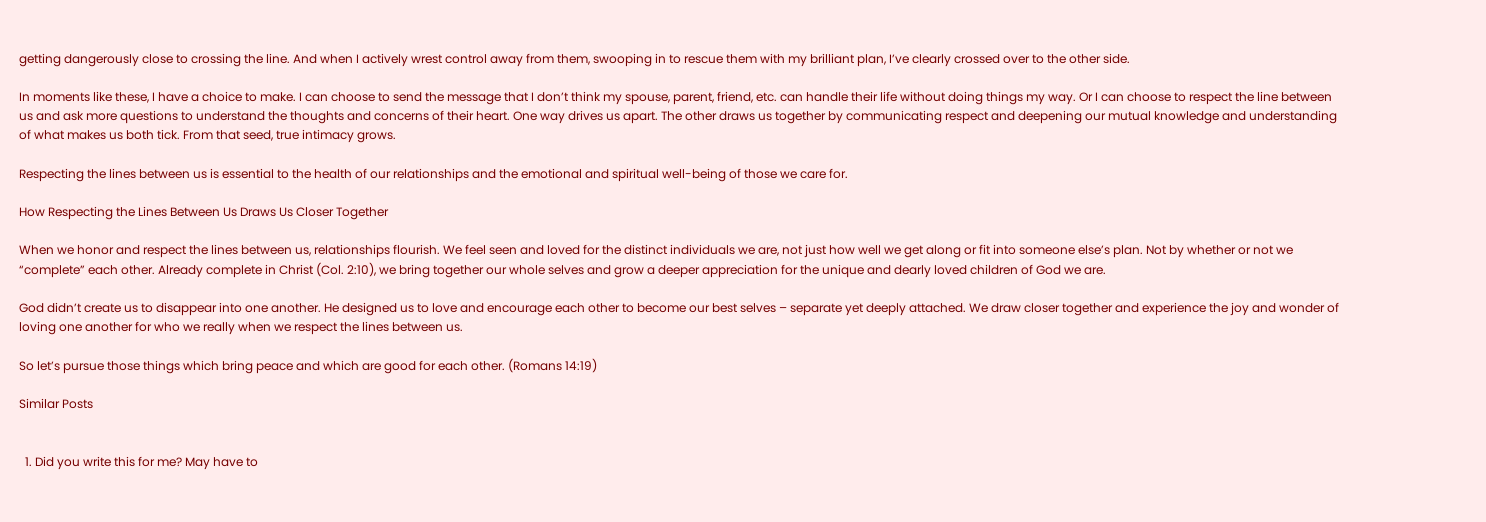getting dangerously close to crossing the line. And when I actively wrest control away from them, swooping in to rescue them with my brilliant plan, I’ve clearly crossed over to the other side.

In moments like these, I have a choice to make. I can choose to send the message that I don’t think my spouse, parent, friend, etc. can handle their life without doing things my way. Or I can choose to respect the line between us and ask more questions to understand the thoughts and concerns of their heart. One way drives us apart. The other draws us together by communicating respect and deepening our mutual knowledge and understanding of what makes us both tick. From that seed, true intimacy grows.

Respecting the lines between us is essential to the health of our relationships and the emotional and spiritual well-being of those we care for.

How Respecting the Lines Between Us Draws Us Closer Together

When we honor and respect the lines between us, relationships flourish. We feel seen and loved for the distinct individuals we are, not just how well we get along or fit into someone else’s plan. Not by whether or not we “complete” each other. Already complete in Christ (Col. 2:10), we bring together our whole selves and grow a deeper appreciation for the unique and dearly loved children of God we are.

God didn’t create us to disappear into one another. He designed us to love and encourage each other to become our best selves – separate yet deeply attached. We draw closer together and experience the joy and wonder of loving one another for who we really when we respect the lines between us.

So let’s pursue those things which bring peace and which are good for each other. (Romans 14:19)

Similar Posts


  1. Did you write this for me? May have to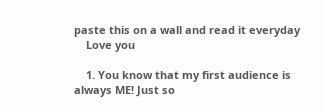paste this on a wall and read it everyday
    Love you

    1. You know that my first audience is always ME! Just so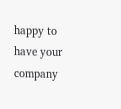happy to have your company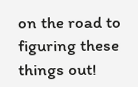on the road to figuring these things out!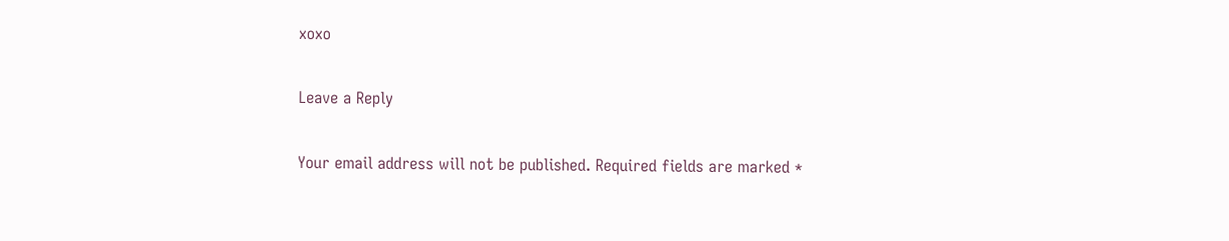xoxo

Leave a Reply

Your email address will not be published. Required fields are marked *